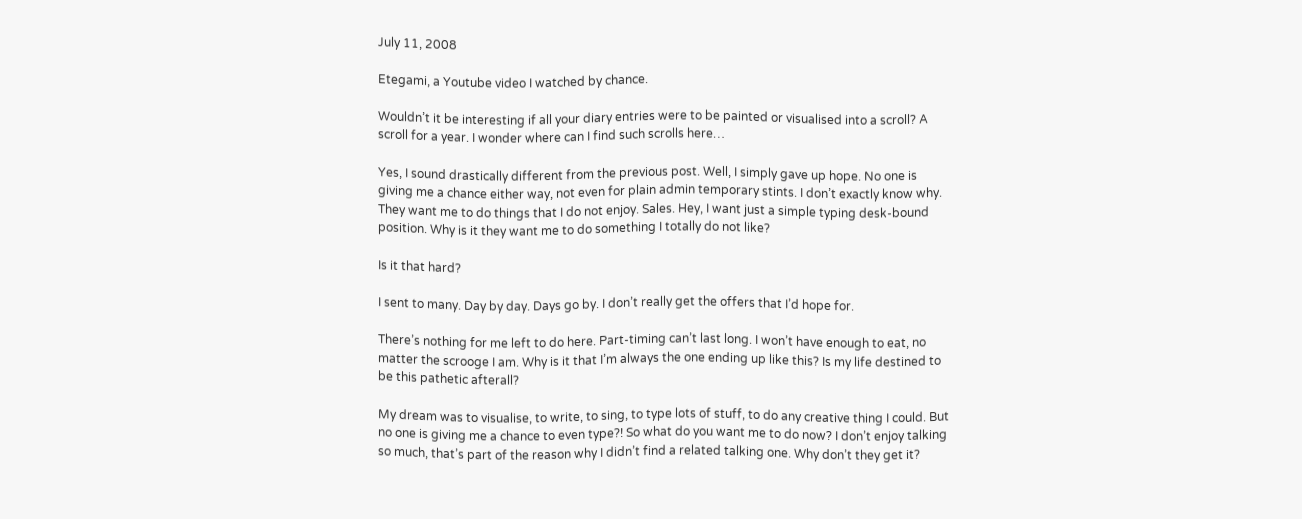July 11, 2008

Etegami, a Youtube video I watched by chance.

Wouldn’t it be interesting if all your diary entries were to be painted or visualised into a scroll? A scroll for a year. I wonder where can I find such scrolls here…

Yes, I sound drastically different from the previous post. Well, I simply gave up hope. No one is giving me a chance either way, not even for plain admin temporary stints. I don’t exactly know why. They want me to do things that I do not enjoy. Sales. Hey, I want just a simple typing desk-bound position. Why is it they want me to do something I totally do not like?

Is it that hard?

I sent to many. Day by day. Days go by. I don’t really get the offers that I’d hope for.

There’s nothing for me left to do here. Part-timing can’t last long. I won’t have enough to eat, no matter the scrooge I am. Why is it that I’m always the one ending up like this? Is my life destined to be this pathetic afterall?

My dream was to visualise, to write, to sing, to type lots of stuff, to do any creative thing I could. But no one is giving me a chance to even type?! So what do you want me to do now? I don’t enjoy talking so much, that’s part of the reason why I didn’t find a related talking one. Why don’t they get it?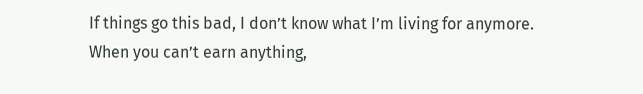If things go this bad, I don’t know what I’m living for anymore. When you can’t earn anything,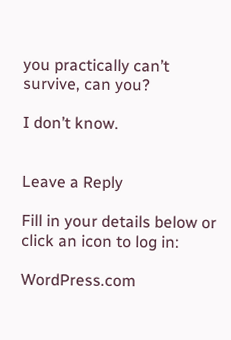you practically can’t survive, can you?

I don’t know.


Leave a Reply

Fill in your details below or click an icon to log in:

WordPress.com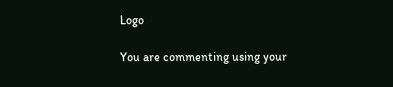Logo

You are commenting using your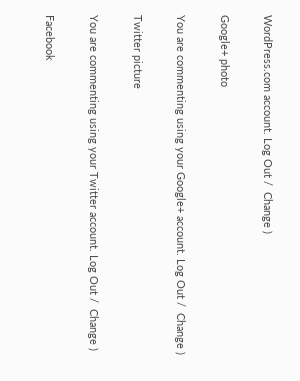WordPress.com account. Log Out /  Change )

Google+ photo

You are commenting using your Google+ account. Log Out /  Change )

Twitter picture

You are commenting using your Twitter account. Log Out /  Change )

Facebook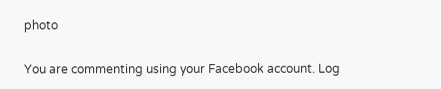photo

You are commenting using your Facebook account. Log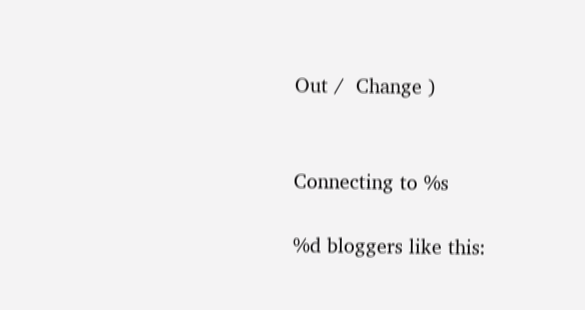Out /  Change )


Connecting to %s

%d bloggers like this: